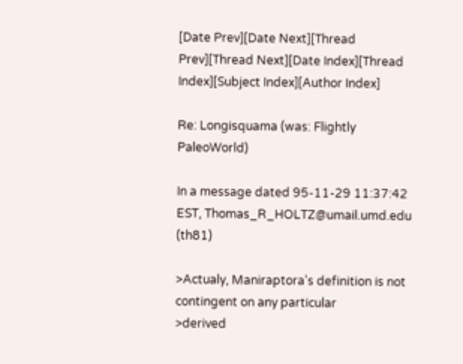[Date Prev][Date Next][Thread Prev][Thread Next][Date Index][Thread Index][Subject Index][Author Index]

Re: Longisquama (was: Flightly PaleoWorld)

In a message dated 95-11-29 11:37:42 EST, Thomas_R_HOLTZ@umail.umd.edu (th81)

>Actualy, Maniraptora's definition is not contingent on any particular
>derived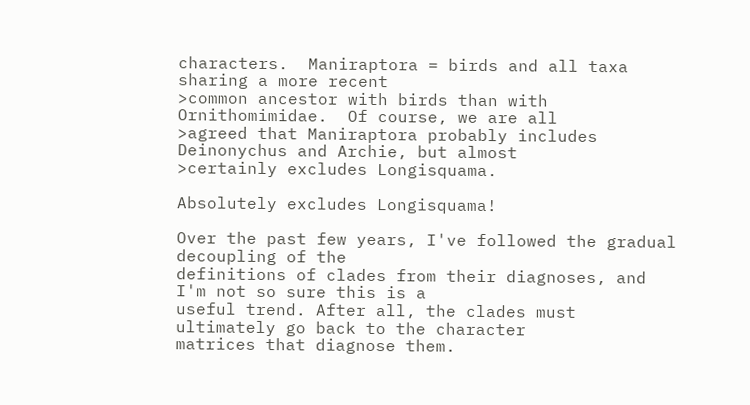characters.  Maniraptora = birds and all taxa sharing a more recent
>common ancestor with birds than with Ornithomimidae.  Of course, we are all
>agreed that Maniraptora probably includes Deinonychus and Archie, but almost
>certainly excludes Longisquama.

Absolutely excludes Longisquama!

Over the past few years, I've followed the gradual decoupling of the
definitions of clades from their diagnoses, and I'm not so sure this is a
useful trend. After all, the clades must ultimately go back to the character
matrices that diagnose them.